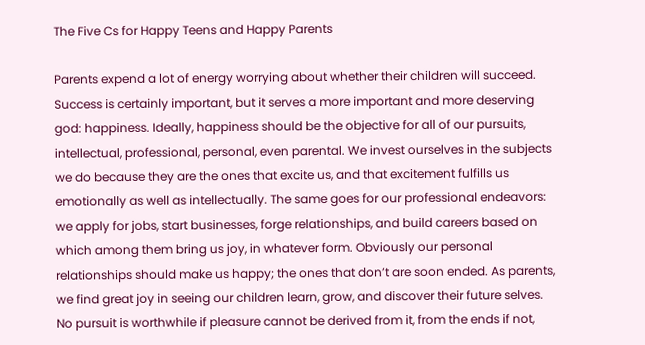The Five Cs for Happy Teens and Happy Parents

Parents expend a lot of energy worrying about whether their children will succeed. Success is certainly important, but it serves a more important and more deserving god: happiness. Ideally, happiness should be the objective for all of our pursuits, intellectual, professional, personal, even parental. We invest ourselves in the subjects we do because they are the ones that excite us, and that excitement fulfills us emotionally as well as intellectually. The same goes for our professional endeavors: we apply for jobs, start businesses, forge relationships, and build careers based on which among them bring us joy, in whatever form. Obviously our personal relationships should make us happy; the ones that don’t are soon ended. As parents, we find great joy in seeing our children learn, grow, and discover their future selves. No pursuit is worthwhile if pleasure cannot be derived from it, from the ends if not,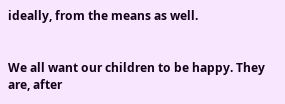ideally, from the means as well.


We all want our children to be happy. They are, after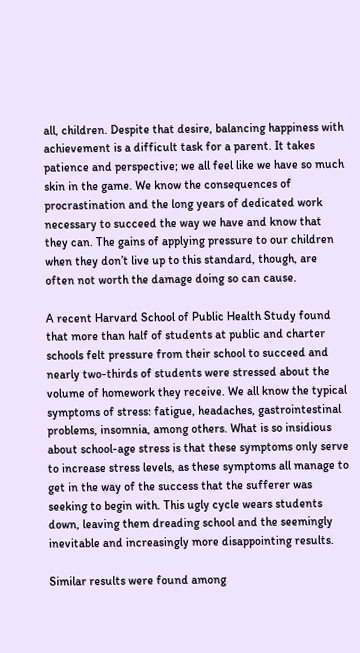all, children. Despite that desire, balancing happiness with achievement is a difficult task for a parent. It takes patience and perspective; we all feel like we have so much skin in the game. We know the consequences of procrastination and the long years of dedicated work necessary to succeed the way we have and know that they can. The gains of applying pressure to our children when they don’t live up to this standard, though, are often not worth the damage doing so can cause.

A recent Harvard School of Public Health Study found that more than half of students at public and charter schools felt pressure from their school to succeed and nearly two-thirds of students were stressed about the volume of homework they receive. We all know the typical symptoms of stress: fatigue, headaches, gastrointestinal problems, insomnia, among others. What is so insidious about school-age stress is that these symptoms only serve to increase stress levels, as these symptoms all manage to get in the way of the success that the sufferer was seeking to begin with. This ugly cycle wears students down, leaving them dreading school and the seemingly inevitable and increasingly more disappointing results.

Similar results were found among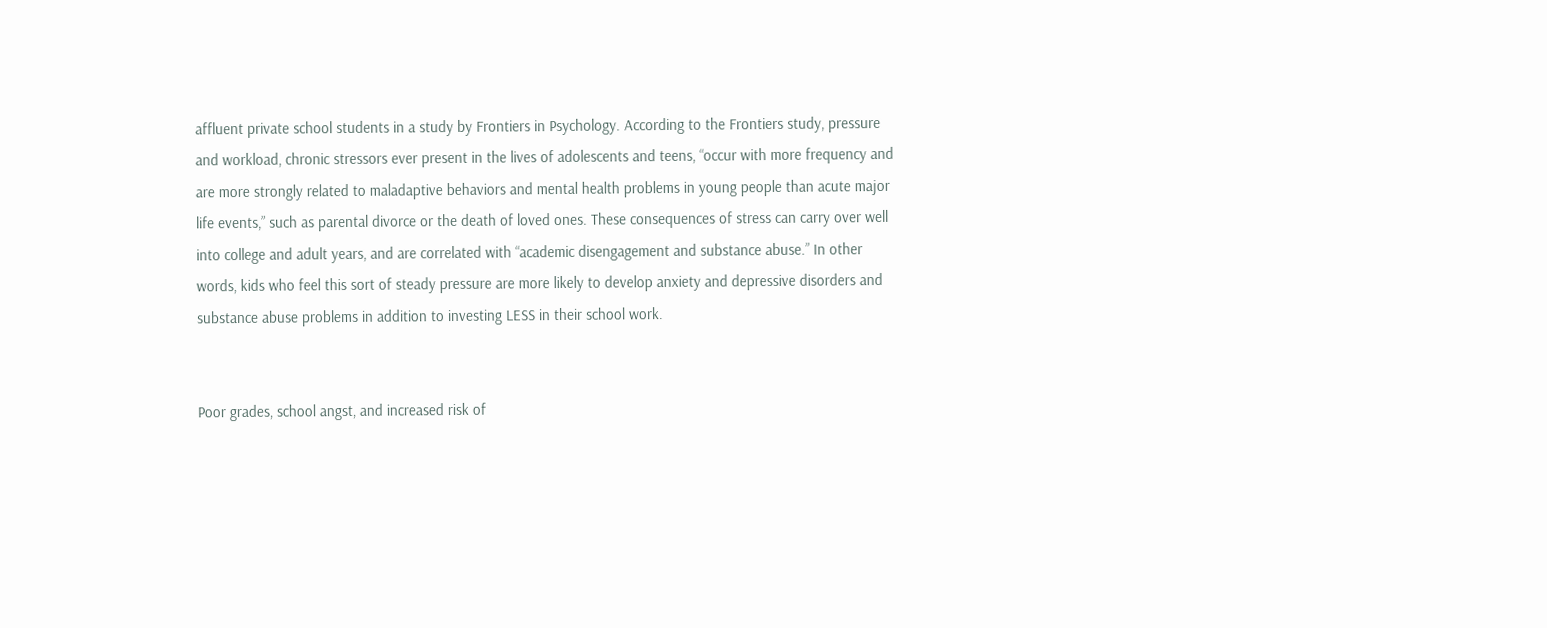affluent private school students in a study by Frontiers in Psychology. According to the Frontiers study, pressure and workload, chronic stressors ever present in the lives of adolescents and teens, “occur with more frequency and are more strongly related to maladaptive behaviors and mental health problems in young people than acute major life events,” such as parental divorce or the death of loved ones. These consequences of stress can carry over well into college and adult years, and are correlated with “academic disengagement and substance abuse.” In other words, kids who feel this sort of steady pressure are more likely to develop anxiety and depressive disorders and substance abuse problems in addition to investing LESS in their school work.


Poor grades, school angst, and increased risk of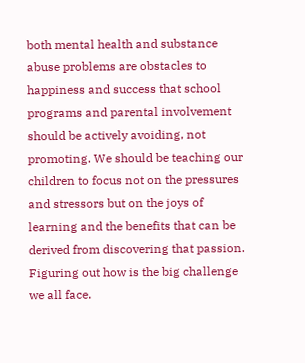both mental health and substance abuse problems are obstacles to happiness and success that school programs and parental involvement should be actively avoiding, not promoting. We should be teaching our children to focus not on the pressures and stressors but on the joys of learning and the benefits that can be derived from discovering that passion. Figuring out how is the big challenge we all face.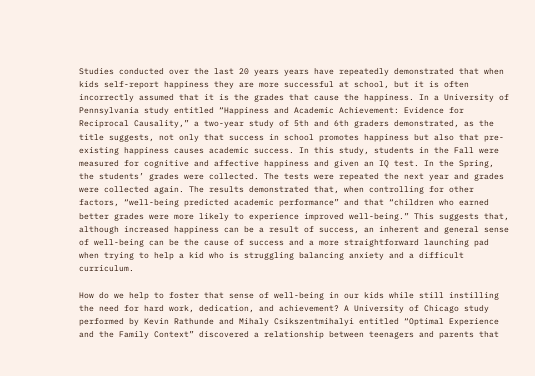Studies conducted over the last 20 years years have repeatedly demonstrated that when kids self-report happiness they are more successful at school, but it is often incorrectly assumed that it is the grades that cause the happiness. In a University of Pennsylvania study entitled “Happiness and Academic Achievement: Evidence for Reciprocal Causality,” a two-year study of 5th and 6th graders demonstrated, as the title suggests, not only that success in school promotes happiness but also that pre-existing happiness causes academic success. In this study, students in the Fall were measured for cognitive and affective happiness and given an IQ test. In the Spring, the students’ grades were collected. The tests were repeated the next year and grades were collected again. The results demonstrated that, when controlling for other factors, “well-being predicted academic performance” and that “children who earned better grades were more likely to experience improved well-being.” This suggests that, although increased happiness can be a result of success, an inherent and general sense of well-being can be the cause of success and a more straightforward launching pad when trying to help a kid who is struggling balancing anxiety and a difficult curriculum.

How do we help to foster that sense of well-being in our kids while still instilling the need for hard work, dedication, and achievement? A University of Chicago study performed by Kevin Rathunde and Mihaly Csikszentmihalyi entitled “Optimal Experience and the Family Context” discovered a relationship between teenagers and parents that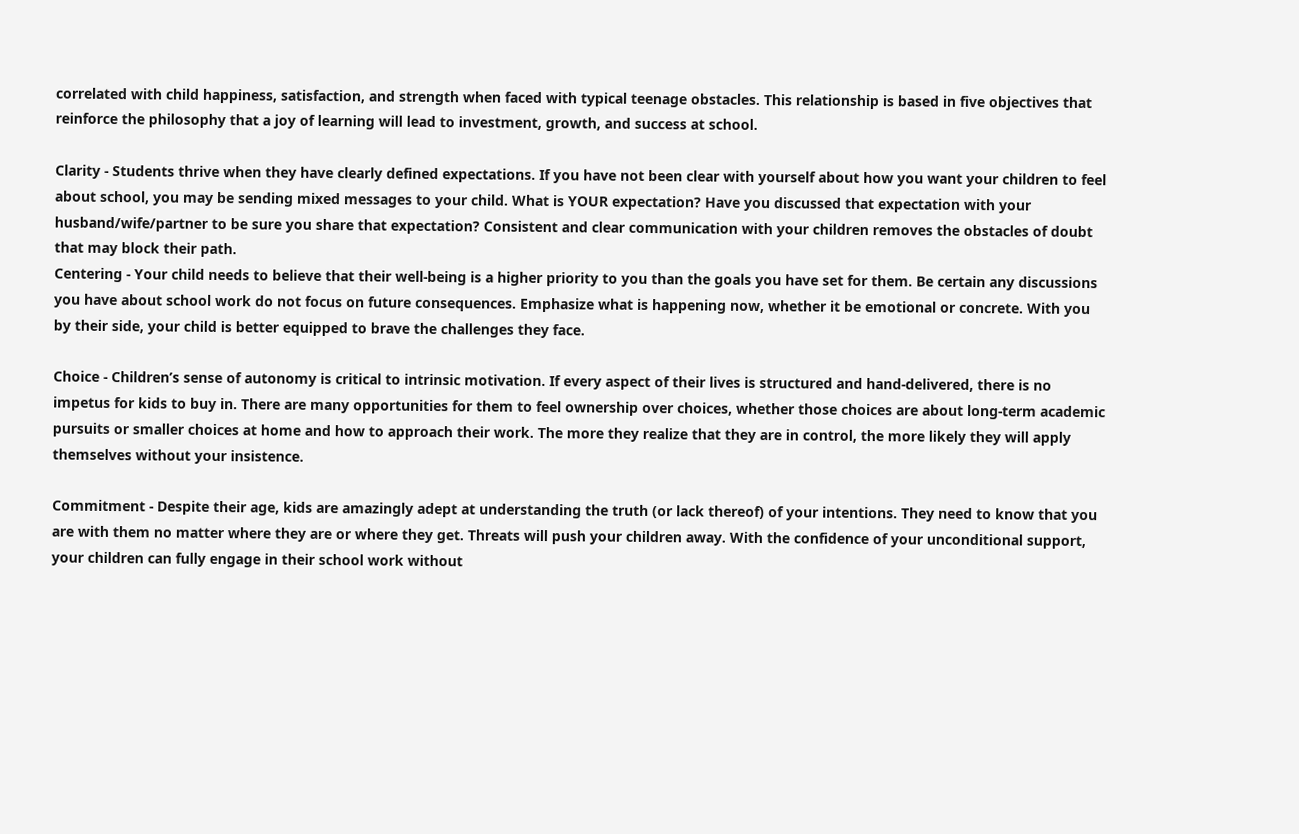correlated with child happiness, satisfaction, and strength when faced with typical teenage obstacles. This relationship is based in five objectives that reinforce the philosophy that a joy of learning will lead to investment, growth, and success at school.

Clarity - Students thrive when they have clearly defined expectations. If you have not been clear with yourself about how you want your children to feel about school, you may be sending mixed messages to your child. What is YOUR expectation? Have you discussed that expectation with your husband/wife/partner to be sure you share that expectation? Consistent and clear communication with your children removes the obstacles of doubt that may block their path.
Centering - Your child needs to believe that their well-being is a higher priority to you than the goals you have set for them. Be certain any discussions you have about school work do not focus on future consequences. Emphasize what is happening now, whether it be emotional or concrete. With you by their side, your child is better equipped to brave the challenges they face.

Choice - Children’s sense of autonomy is critical to intrinsic motivation. If every aspect of their lives is structured and hand-delivered, there is no impetus for kids to buy in. There are many opportunities for them to feel ownership over choices, whether those choices are about long-term academic pursuits or smaller choices at home and how to approach their work. The more they realize that they are in control, the more likely they will apply themselves without your insistence.

Commitment - Despite their age, kids are amazingly adept at understanding the truth (or lack thereof) of your intentions. They need to know that you are with them no matter where they are or where they get. Threats will push your children away. With the confidence of your unconditional support, your children can fully engage in their school work without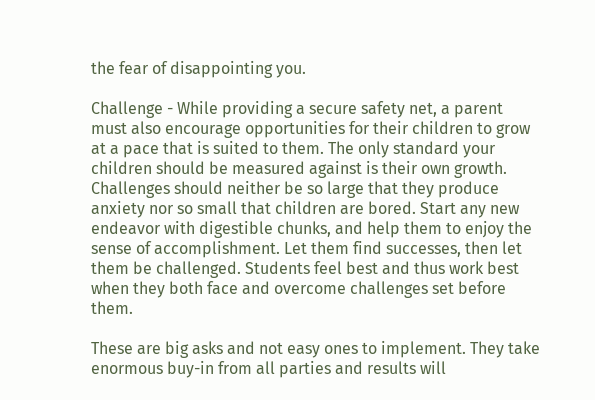the fear of disappointing you.

Challenge - While providing a secure safety net, a parent must also encourage opportunities for their children to grow at a pace that is suited to them. The only standard your children should be measured against is their own growth. Challenges should neither be so large that they produce anxiety nor so small that children are bored. Start any new endeavor with digestible chunks, and help them to enjoy the sense of accomplishment. Let them find successes, then let them be challenged. Students feel best and thus work best when they both face and overcome challenges set before them.

These are big asks and not easy ones to implement. They take enormous buy-in from all parties and results will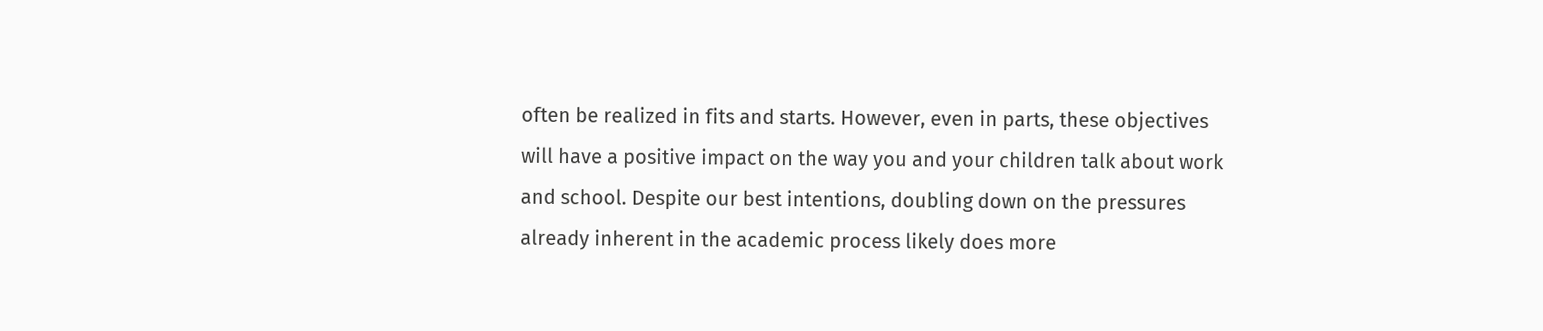often be realized in fits and starts. However, even in parts, these objectives will have a positive impact on the way you and your children talk about work and school. Despite our best intentions, doubling down on the pressures already inherent in the academic process likely does more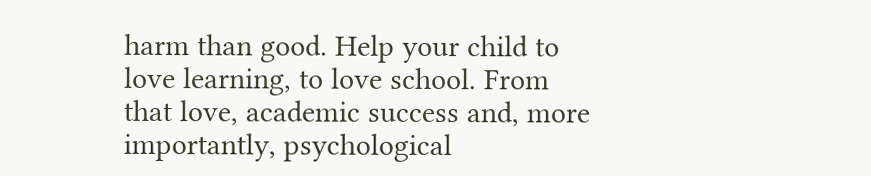harm than good. Help your child to love learning, to love school. From that love, academic success and, more importantly, psychological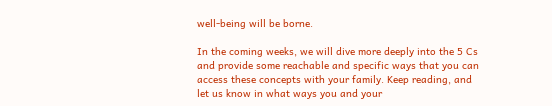well-being will be borne.

In the coming weeks, we will dive more deeply into the 5 Cs and provide some reachable and specific ways that you can access these concepts with your family. Keep reading, and let us know in what ways you and your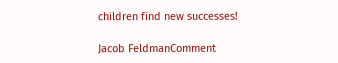children find new successes!

Jacob FeldmanComment